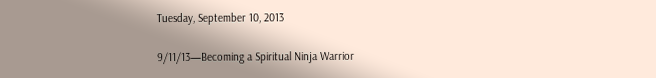Tuesday, September 10, 2013

9/11/13—Becoming a Spiritual Ninja Warrior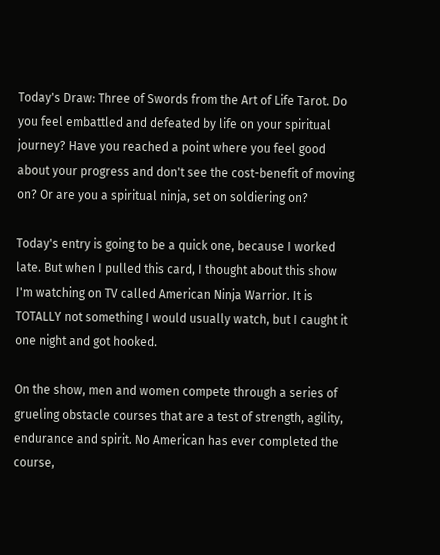Today's Draw: Three of Swords from the Art of Life Tarot. Do you feel embattled and defeated by life on your spiritual journey? Have you reached a point where you feel good about your progress and don't see the cost-benefit of moving on? Or are you a spiritual ninja, set on soldiering on?

Today's entry is going to be a quick one, because I worked late. But when I pulled this card, I thought about this show I'm watching on TV called American Ninja Warrior. It is TOTALLY not something I would usually watch, but I caught it one night and got hooked.

On the show, men and women compete through a series of grueling obstacle courses that are a test of strength, agility, endurance and spirit. No American has ever completed the course,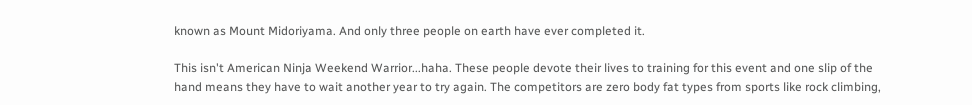known as Mount Midoriyama. And only three people on earth have ever completed it.

This isn't American Ninja Weekend Warrior...haha. These people devote their lives to training for this event and one slip of the hand means they have to wait another year to try again. The competitors are zero body fat types from sports like rock climbing,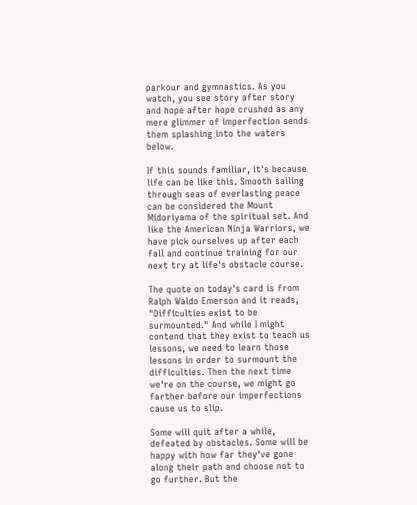parkour and gymnastics. As you watch, you see story after story and hope after hope crushed as any mere glimmer of imperfection sends them splashing into the waters below.

If this sounds familiar, it's because life can be like this. Smooth sailing through seas of everlasting peace can be considered the Mount Midoriyama of the spiritual set. And like the American Ninja Warriors, we have pick ourselves up after each fall and continue training for our next try at life's obstacle course.

The quote on today's card is from Ralph Waldo Emerson and it reads, "Difficulties exist to be surmounted." And while I might contend that they exist to teach us lessons, we need to learn those lessons in order to surmount the difficulties. Then the next time we're on the course, we might go farther before our imperfections cause us to slip.

Some will quit after a while, defeated by obstacles. Some will be happy with how far they've gone along their path and choose not to go further. But the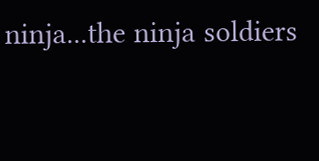ninja...the ninja soldiers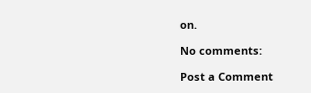on.

No comments:

Post a Comment